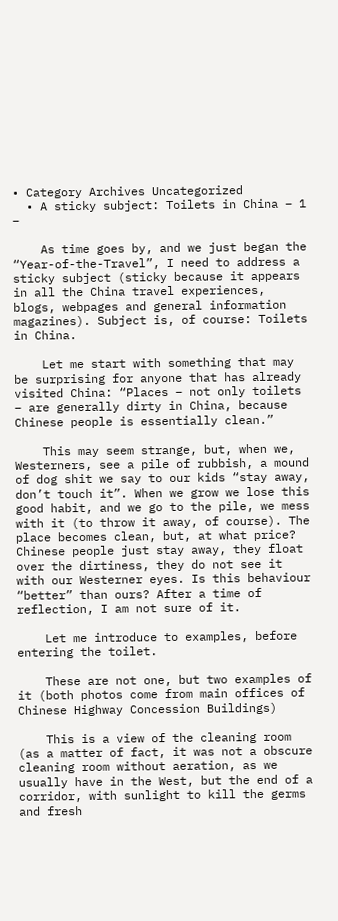• Category Archives Uncategorized
  • A sticky subject: Toilets in China – 1 –

    As time goes by, and we just began the “Year-of-the-Travel”, I need to address a sticky subject (sticky because it appears in all the China travel experiences, blogs, webpages and general information magazines). Subject is, of course: Toilets in China.

    Let me start with something that may be surprising for anyone that has already visited China: “Places – not only toilets – are generally dirty in China, because Chinese people is essentially clean.”

    This may seem strange, but, when we, Westerners, see a pile of rubbish, a mound of dog shit we say to our kids “stay away, don’t touch it”. When we grow we lose this good habit, and we go to the pile, we mess with it (to throw it away, of course). The place becomes clean, but, at what price? Chinese people just stay away, they float over the dirtiness, they do not see it with our Westerner eyes. Is this behaviour “better” than ours? After a time of reflection, I am not sure of it.

    Let me introduce to examples, before entering the toilet.

    These are not one, but two examples of it (both photos come from main offices of Chinese Highway Concession Buildings)

    This is a view of the cleaning room (as a matter of fact, it was not a obscure cleaning room without aeration, as we usually have in the West, but the end of a corridor, with sunlight to kill the germs and fresh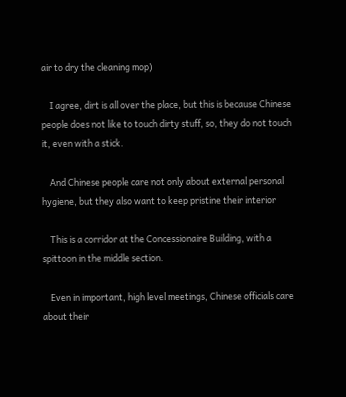air to dry the cleaning mop)

    I agree, dirt is all over the place, but this is because Chinese people does not like to touch dirty stuff, so, they do not touch it, even with a stick.

    And Chinese people care not only about external personal hygiene, but they also want to keep pristine their interior

    This is a corridor at the Concessionaire Building, with a spittoon in the middle section.

    Even in important, high level meetings, Chinese officials care about their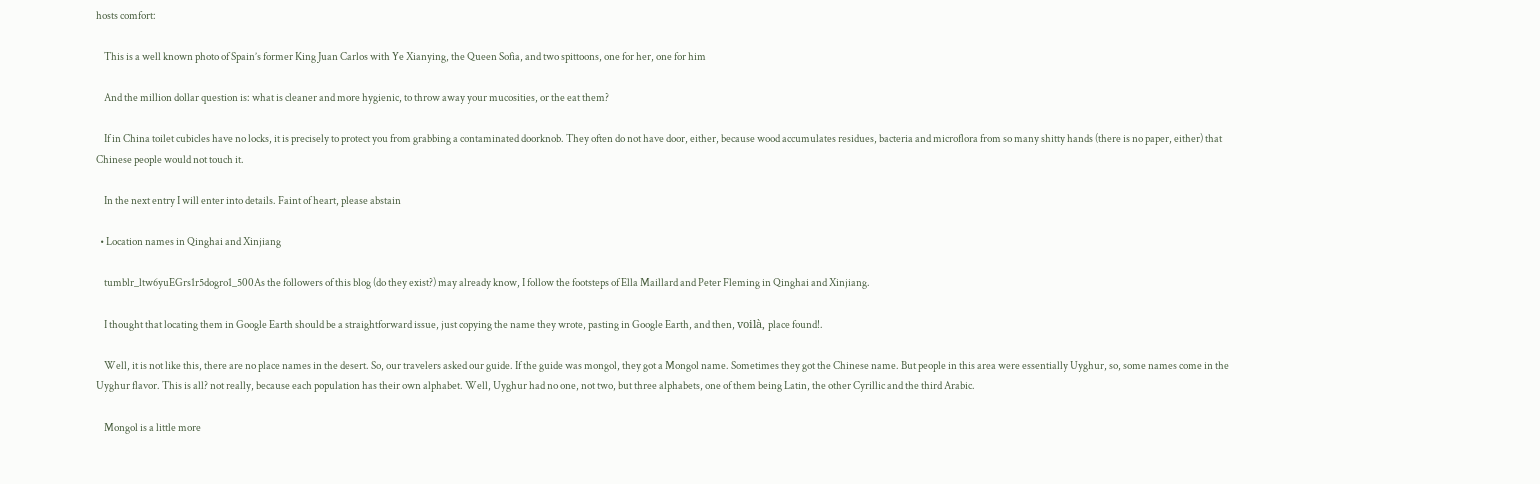hosts comfort:

    This is a well known photo of Spain’s former King Juan Carlos with Ye Xianying, the Queen Sofia, and two spittoons, one for her, one for him

    And the million dollar question is: what is cleaner and more hygienic, to throw away your mucosities, or the eat them?

    If in China toilet cubicles have no locks, it is precisely to protect you from grabbing a contaminated doorknob. They often do not have door, either, because wood accumulates residues, bacteria and microflora from so many shitty hands (there is no paper, either) that Chinese people would not touch it.

    In the next entry I will enter into details. Faint of heart, please abstain

  • Location names in Qinghai and Xinjiang

    tumblr_ltw6yuEGrs1r5dogro1_500As the followers of this blog (do they exist?) may already know, I follow the footsteps of Ella Maillard and Peter Fleming in Qinghai and Xinjiang.

    I thought that locating them in Google Earth should be a straightforward issue, just copying the name they wrote, pasting in Google Earth, and then, voilà, place found!.

    Well, it is not like this, there are no place names in the desert. So, our travelers asked our guide. If the guide was mongol, they got a Mongol name. Sometimes they got the Chinese name. But people in this area were essentially Uyghur, so, some names come in the Uyghur flavor. This is all? not really, because each population has their own alphabet. Well, Uyghur had no one, not two, but three alphabets, one of them being Latin, the other Cyrillic and the third Arabic.

    Mongol is a little more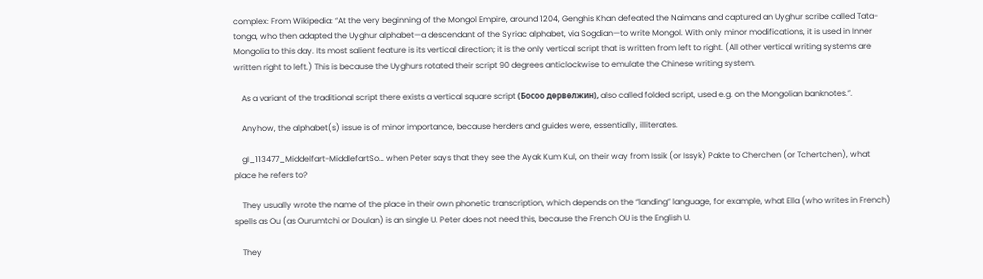complex: From Wikipedia: “At the very beginning of the Mongol Empire, around 1204, Genghis Khan defeated the Naimans and captured an Uyghur scribe called Tata-tonga, who then adapted the Uyghur alphabet—a descendant of the Syriac alphabet, via Sogdian—to write Mongol. With only minor modifications, it is used in Inner Mongolia to this day. Its most salient feature is its vertical direction; it is the only vertical script that is written from left to right. (All other vertical writing systems are written right to left.) This is because the Uyghurs rotated their script 90 degrees anticlockwise to emulate the Chinese writing system.

    As a variant of the traditional script there exists a vertical square script (Босоо дөрвөлжин), also called folded script, used e.g. on the Mongolian banknotes.”.

    Anyhow, the alphabet(s) issue is of minor importance, because herders and guides were, essentially, illiterates.

    gI_113477_Middelfart-MiddlefartSo… when Peter says that they see the Ayak Kum Kul, on their way from Issik (or Issyk) Pakte to Cherchen (or Tchertchen), what place he refers to?

    They usually wrote the name of the place in their own phonetic transcription, which depends on the “landing” language, for example, what Ella (who writes in French) spells as Ou (as Ourumtchi or Doulan) is an single U. Peter does not need this, because the French OU is the English U.

    They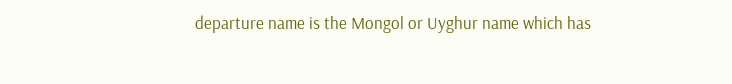departure name is the Mongol or Uyghur name which has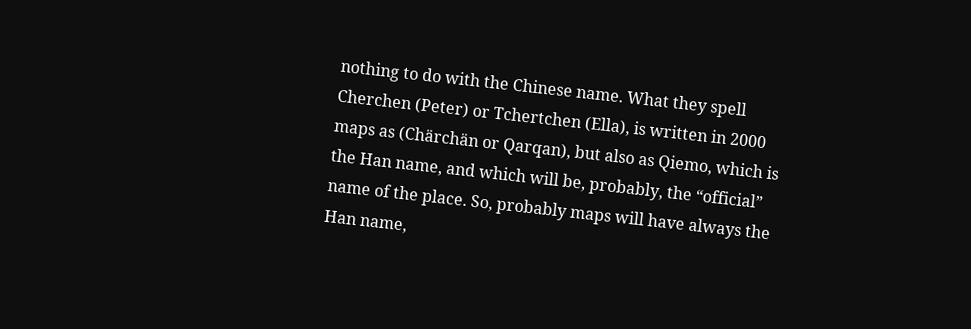nothing to do with the Chinese name. What they spell Cherchen (Peter) or Tchertchen (Ella), is written in 2000 maps as (Chärchän or Qarqan), but also as Qiemo, which is the Han name, and which will be, probably, the “official” name of the place. So, probably maps will have always the Han name,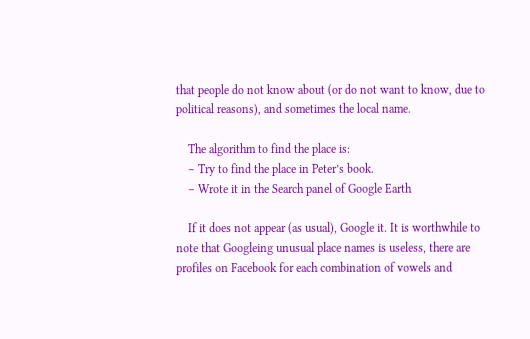that people do not know about (or do not want to know, due to political reasons), and sometimes the local name.

    The algorithm to find the place is:
    – Try to find the place in Peter’s book.
    – Wrote it in the Search panel of Google Earth

    If it does not appear (as usual), Google it. It is worthwhile to note that Googleing unusual place names is useless, there are profiles on Facebook for each combination of vowels and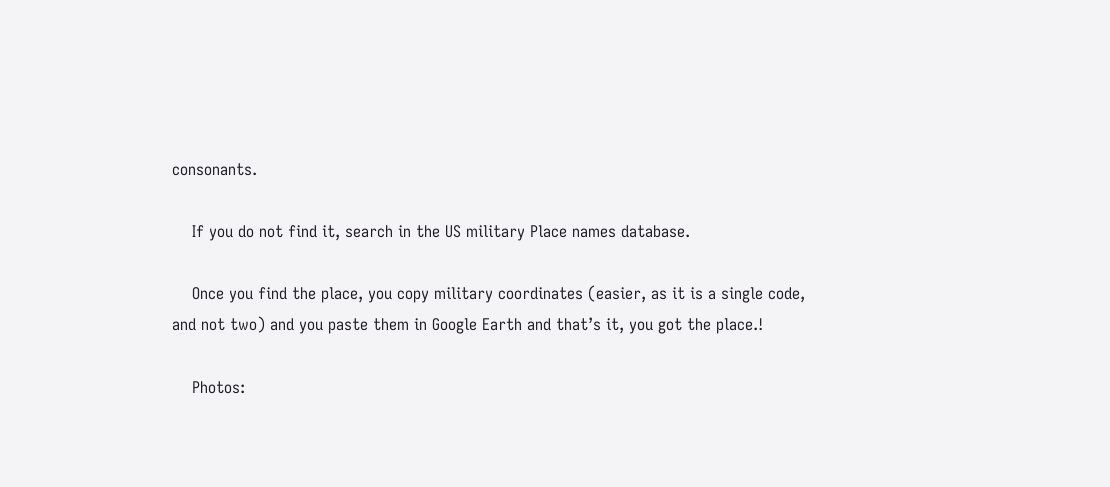consonants.

    If you do not find it, search in the US military Place names database.

    Once you find the place, you copy military coordinates (easier, as it is a single code, and not two) and you paste them in Google Earth and that’s it, you got the place.!

    Photos: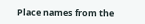Place names from the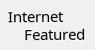Internet
    Featured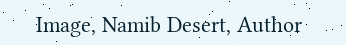Image, Namib Desert, Author